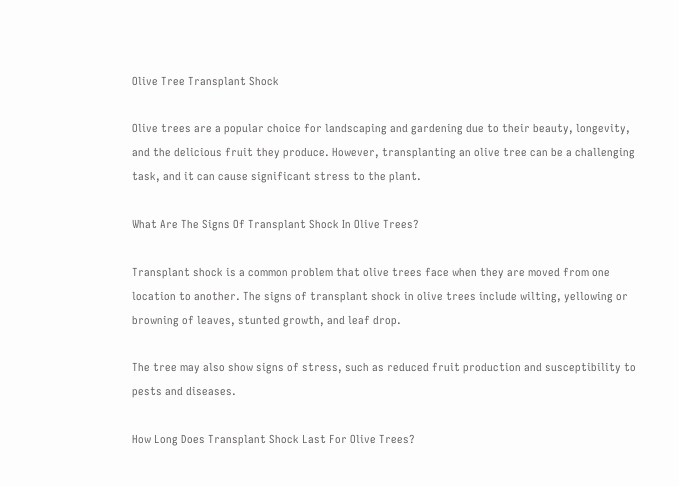Olive Tree Transplant Shock

Olive trees are a popular choice for landscaping and gardening due to their beauty, longevity, and the delicious fruit they produce. However, transplanting an olive tree can be a challenging task, and it can cause significant stress to the plant.

What Are The Signs Of Transplant Shock In Olive Trees?

Transplant shock is a common problem that olive trees face when they are moved from one location to another. The signs of transplant shock in olive trees include wilting, yellowing or browning of leaves, stunted growth, and leaf drop.

The tree may also show signs of stress, such as reduced fruit production and susceptibility to pests and diseases.

How Long Does Transplant Shock Last For Olive Trees?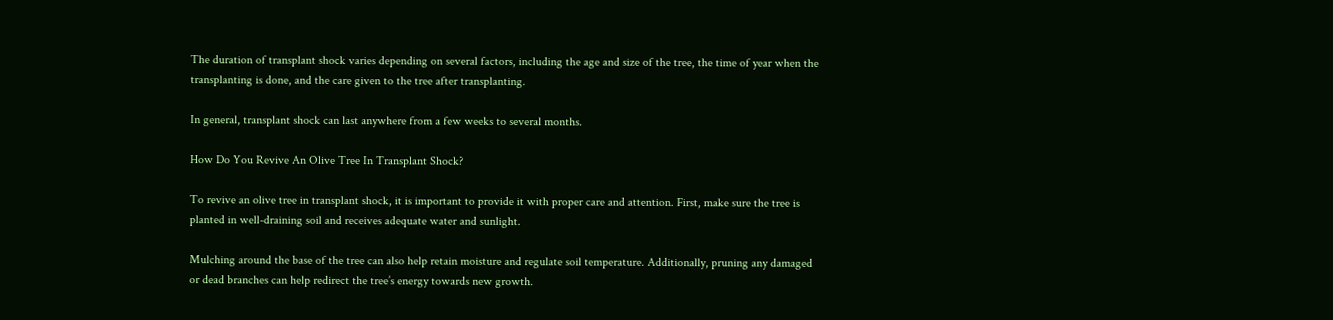The duration of transplant shock varies depending on several factors, including the age and size of the tree, the time of year when the transplanting is done, and the care given to the tree after transplanting.

In general, transplant shock can last anywhere from a few weeks to several months.

How Do You Revive An Olive Tree In Transplant Shock?

To revive an olive tree in transplant shock, it is important to provide it with proper care and attention. First, make sure the tree is planted in well-draining soil and receives adequate water and sunlight.

Mulching around the base of the tree can also help retain moisture and regulate soil temperature. Additionally, pruning any damaged or dead branches can help redirect the tree’s energy towards new growth.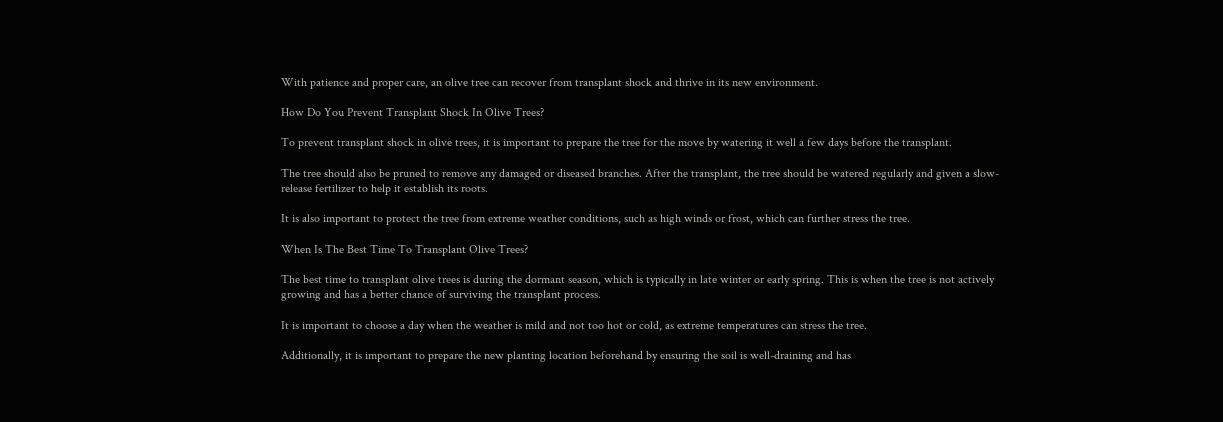With patience and proper care, an olive tree can recover from transplant shock and thrive in its new environment.

How Do You Prevent Transplant Shock In Olive Trees?

To prevent transplant shock in olive trees, it is important to prepare the tree for the move by watering it well a few days before the transplant.

The tree should also be pruned to remove any damaged or diseased branches. After the transplant, the tree should be watered regularly and given a slow-release fertilizer to help it establish its roots.

It is also important to protect the tree from extreme weather conditions, such as high winds or frost, which can further stress the tree.

When Is The Best Time To Transplant Olive Trees?

The best time to transplant olive trees is during the dormant season, which is typically in late winter or early spring. This is when the tree is not actively growing and has a better chance of surviving the transplant process.

It is important to choose a day when the weather is mild and not too hot or cold, as extreme temperatures can stress the tree.

Additionally, it is important to prepare the new planting location beforehand by ensuring the soil is well-draining and has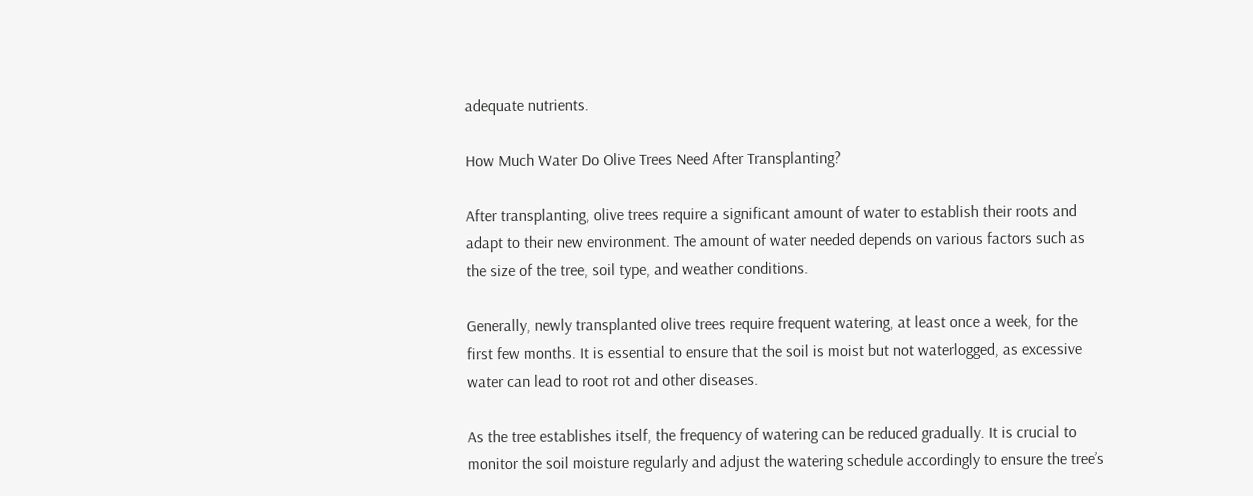adequate nutrients.

How Much Water Do Olive Trees Need After Transplanting?

After transplanting, olive trees require a significant amount of water to establish their roots and adapt to their new environment. The amount of water needed depends on various factors such as the size of the tree, soil type, and weather conditions.

Generally, newly transplanted olive trees require frequent watering, at least once a week, for the first few months. It is essential to ensure that the soil is moist but not waterlogged, as excessive water can lead to root rot and other diseases.

As the tree establishes itself, the frequency of watering can be reduced gradually. It is crucial to monitor the soil moisture regularly and adjust the watering schedule accordingly to ensure the tree’s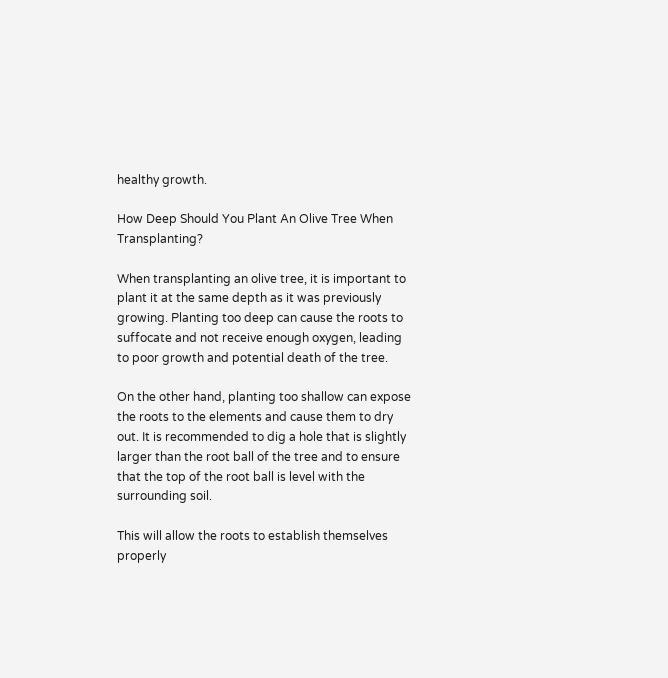healthy growth.

How Deep Should You Plant An Olive Tree When Transplanting?

When transplanting an olive tree, it is important to plant it at the same depth as it was previously growing. Planting too deep can cause the roots to suffocate and not receive enough oxygen, leading to poor growth and potential death of the tree.

On the other hand, planting too shallow can expose the roots to the elements and cause them to dry out. It is recommended to dig a hole that is slightly larger than the root ball of the tree and to ensure that the top of the root ball is level with the surrounding soil.

This will allow the roots to establish themselves properly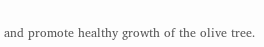and promote healthy growth of the olive tree.